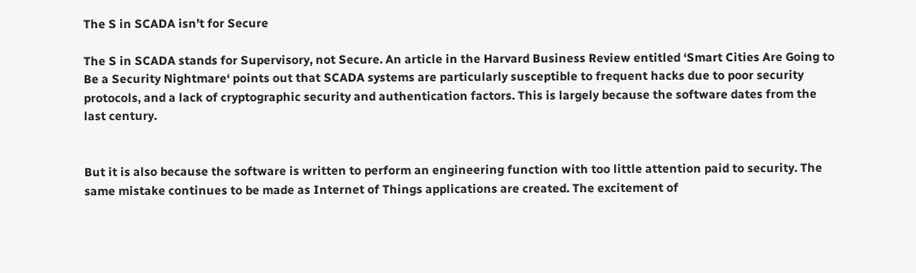The S in SCADA isn’t for Secure

The S in SCADA stands for Supervisory, not Secure. An article in the Harvard Business Review entitled ‘Smart Cities Are Going to Be a Security Nightmare‘ points out that SCADA systems are particularly susceptible to frequent hacks due to poor security protocols, and a lack of cryptographic security and authentication factors. This is largely because the software dates from the last century.


But it is also because the software is written to perform an engineering function with too little attention paid to security. The same mistake continues to be made as Internet of Things applications are created. The excitement of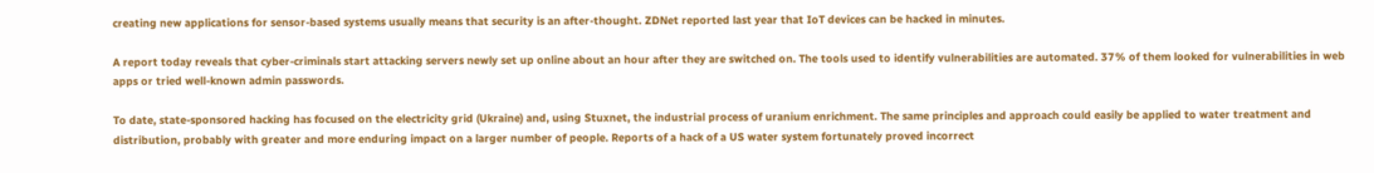creating new applications for sensor-based systems usually means that security is an after-thought. ZDNet reported last year that IoT devices can be hacked in minutes.

A report today reveals that cyber-criminals start attacking servers newly set up online about an hour after they are switched on. The tools used to identify vulnerabilities are automated. 37% of them looked for vulnerabilities in web apps or tried well-known admin passwords.

To date, state-sponsored hacking has focused on the electricity grid (Ukraine) and, using Stuxnet, the industrial process of uranium enrichment. The same principles and approach could easily be applied to water treatment and distribution, probably with greater and more enduring impact on a larger number of people. Reports of a hack of a US water system fortunately proved incorrect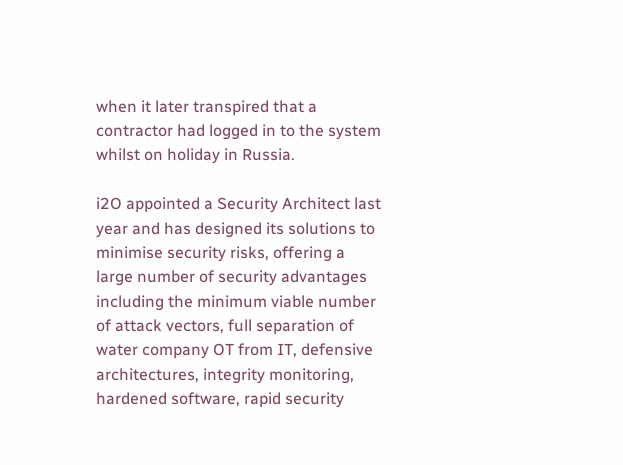when it later transpired that a contractor had logged in to the system whilst on holiday in Russia.

i2O appointed a Security Architect last year and has designed its solutions to minimise security risks, offering a large number of security advantages including the minimum viable number of attack vectors, full separation of water company OT from IT, defensive architectures, integrity monitoring, hardened software, rapid security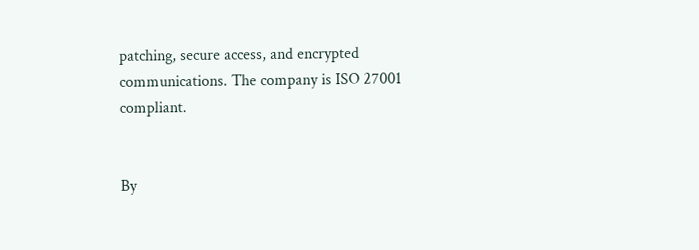patching, secure access, and encrypted communications. The company is ISO 27001 compliant.


By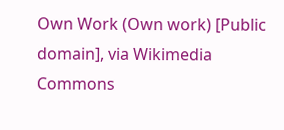Own Work (Own work) [Public domain], via Wikimedia Commons